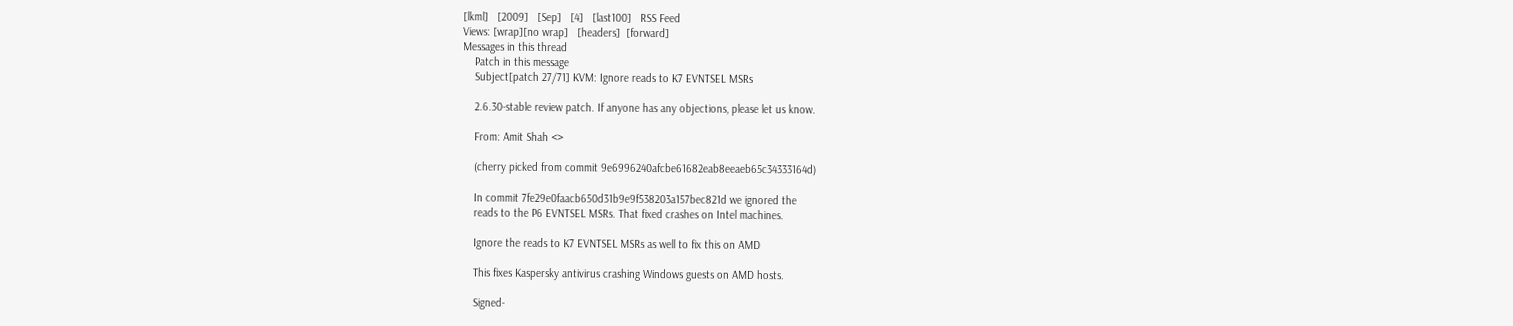[lkml]   [2009]   [Sep]   [4]   [last100]   RSS Feed
Views: [wrap][no wrap]   [headers]  [forward]
Messages in this thread
    Patch in this message
    Subject[patch 27/71] KVM: Ignore reads to K7 EVNTSEL MSRs

    2.6.30-stable review patch. If anyone has any objections, please let us know.

    From: Amit Shah <>

    (cherry picked from commit 9e6996240afcbe61682eab8eeaeb65c34333164d)

    In commit 7fe29e0faacb650d31b9e9f538203a157bec821d we ignored the
    reads to the P6 EVNTSEL MSRs. That fixed crashes on Intel machines.

    Ignore the reads to K7 EVNTSEL MSRs as well to fix this on AMD

    This fixes Kaspersky antivirus crashing Windows guests on AMD hosts.

    Signed-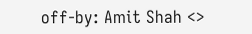off-by: Amit Shah <>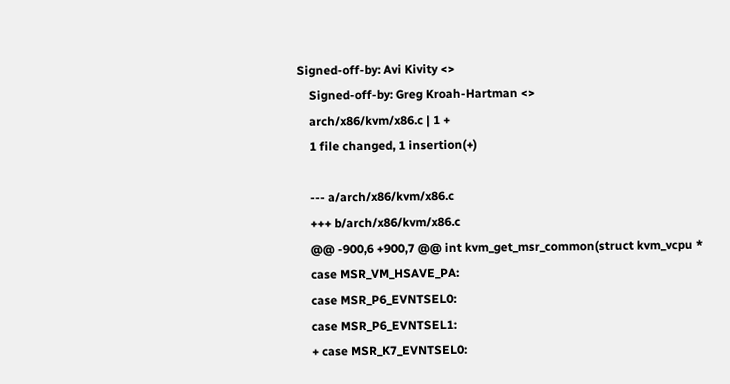Signed-off-by: Avi Kivity <>
    Signed-off-by: Greg Kroah-Hartman <>
    arch/x86/kvm/x86.c | 1 +
    1 file changed, 1 insertion(+)

    --- a/arch/x86/kvm/x86.c
    +++ b/arch/x86/kvm/x86.c
    @@ -900,6 +900,7 @@ int kvm_get_msr_common(struct kvm_vcpu *
    case MSR_VM_HSAVE_PA:
    case MSR_P6_EVNTSEL0:
    case MSR_P6_EVNTSEL1:
    + case MSR_K7_EVNTSEL0: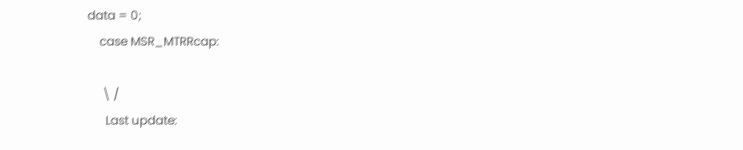data = 0;
    case MSR_MTRRcap:

     \ /
      Last update: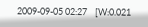2009-09-05 02:27    [W:0.021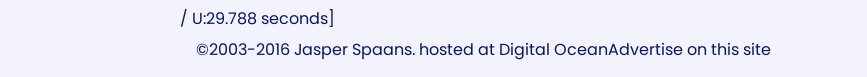/ U:29.788 seconds]
    ©2003-2016 Jasper Spaans. hosted at Digital OceanAdvertise on this site